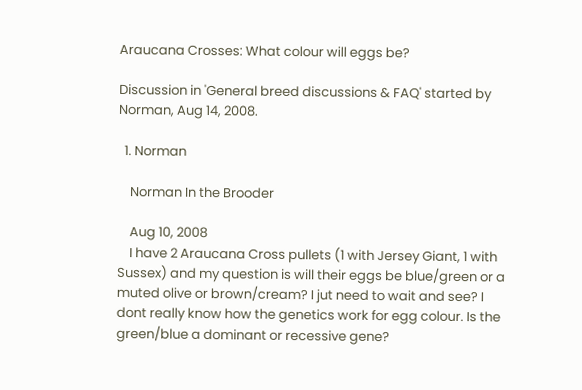Araucana Crosses: What colour will eggs be?

Discussion in 'General breed discussions & FAQ' started by Norman, Aug 14, 2008.

  1. Norman

    Norman In the Brooder

    Aug 10, 2008
    I have 2 Araucana Cross pullets (1 with Jersey Giant, 1 with Sussex) and my question is will their eggs be blue/green or a muted olive or brown/cream? I jut need to wait and see? I dont really know how the genetics work for egg colour. Is the green/blue a dominant or recessive gene?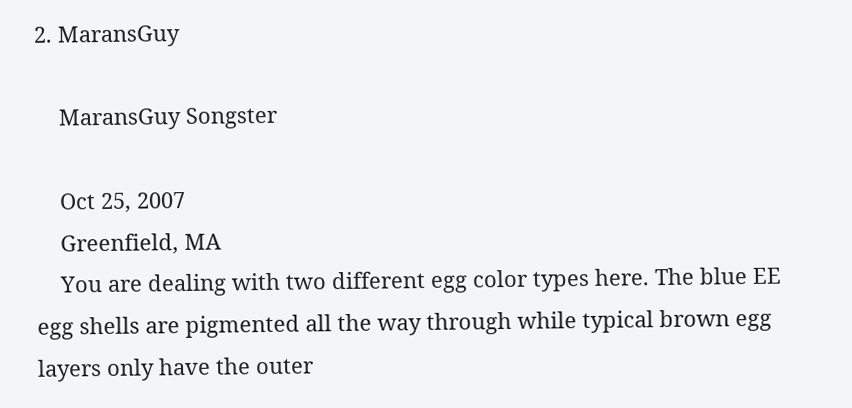2. MaransGuy

    MaransGuy Songster

    Oct 25, 2007
    Greenfield, MA
    You are dealing with two different egg color types here. The blue EE egg shells are pigmented all the way through while typical brown egg layers only have the outer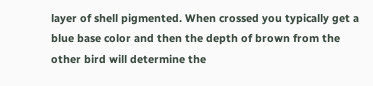layer of shell pigmented. When crossed you typically get a blue base color and then the depth of brown from the other bird will determine the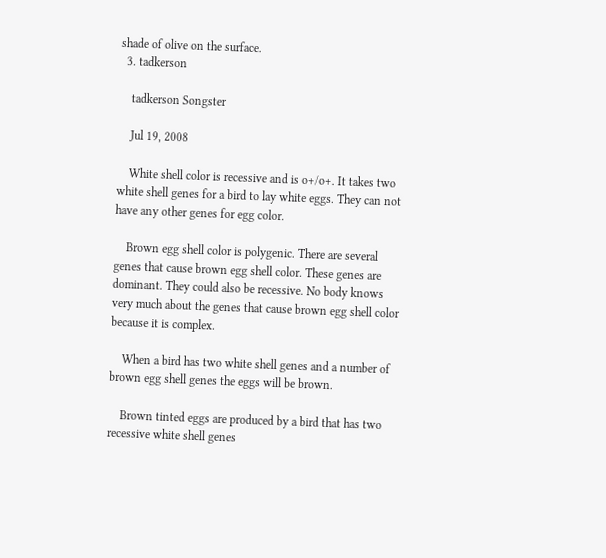shade of olive on the surface.
  3. tadkerson

    tadkerson Songster

    Jul 19, 2008

    White shell color is recessive and is o+/o+. It takes two white shell genes for a bird to lay white eggs. They can not have any other genes for egg color.

    Brown egg shell color is polygenic. There are several genes that cause brown egg shell color. These genes are dominant. They could also be recessive. No body knows very much about the genes that cause brown egg shell color because it is complex.

    When a bird has two white shell genes and a number of brown egg shell genes the eggs will be brown.

    Brown tinted eggs are produced by a bird that has two recessive white shell genes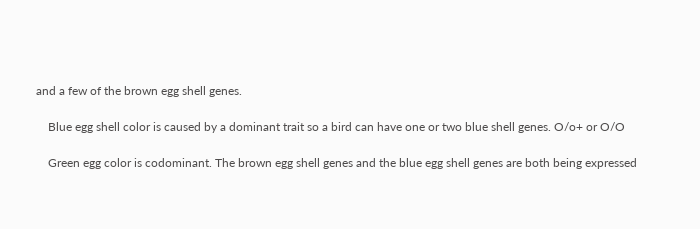and a few of the brown egg shell genes.

    Blue egg shell color is caused by a dominant trait so a bird can have one or two blue shell genes. O/o+ or O/O

    Green egg color is codominant. The brown egg shell genes and the blue egg shell genes are both being expressed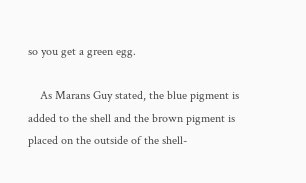so you get a green egg.

    As Marans Guy stated, the blue pigment is added to the shell and the brown pigment is placed on the outside of the shell-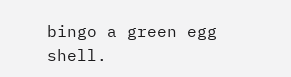bingo a green egg shell.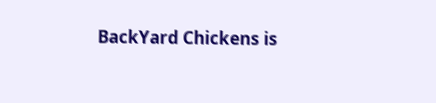BackYard Chickens is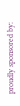proudly sponsored by: